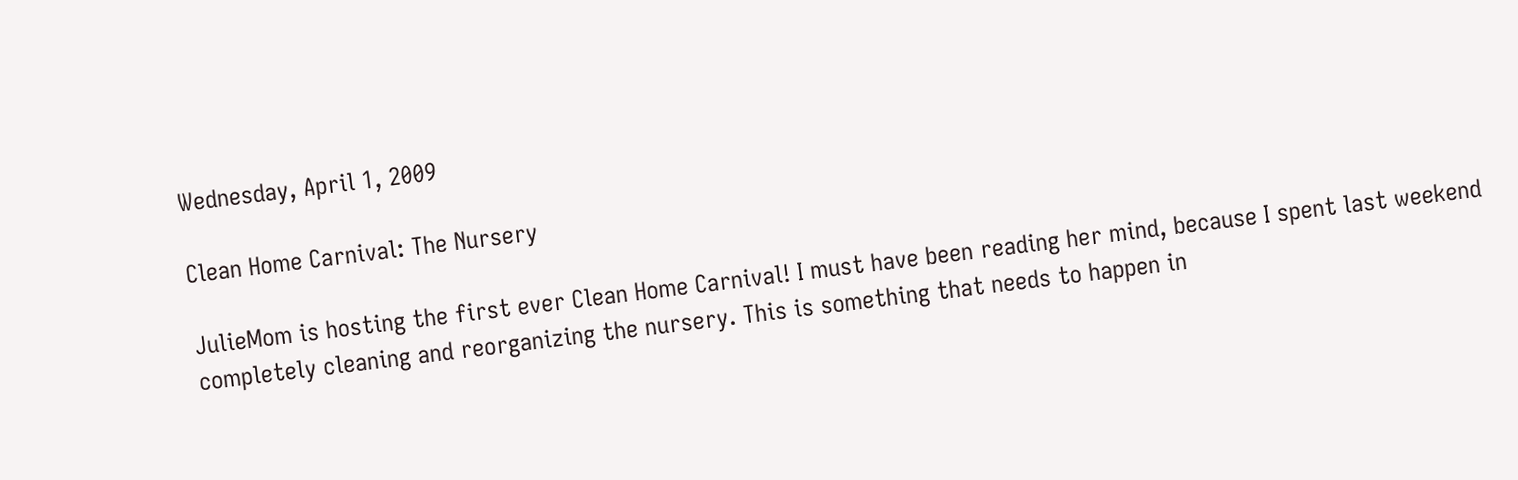Wednesday, April 1, 2009

Clean Home Carnival: The Nursery

JulieMom is hosting the first ever Clean Home Carnival! I must have been reading her mind, because I spent last weekend completely cleaning and reorganizing the nursery. This is something that needs to happen in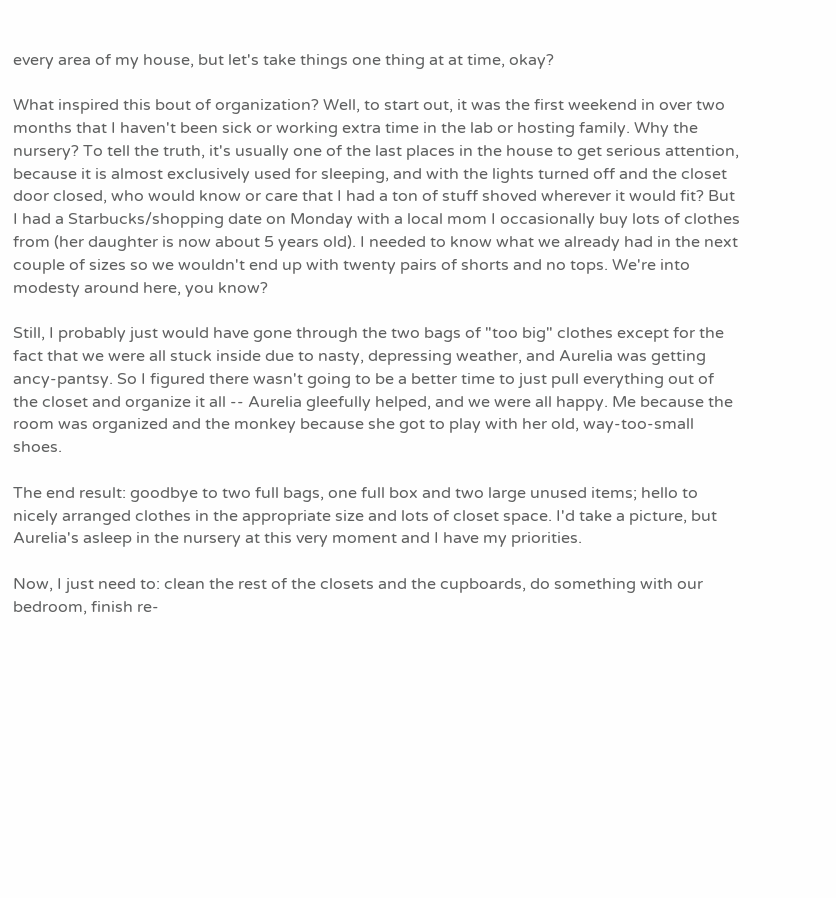every area of my house, but let's take things one thing at at time, okay?

What inspired this bout of organization? Well, to start out, it was the first weekend in over two months that I haven't been sick or working extra time in the lab or hosting family. Why the nursery? To tell the truth, it's usually one of the last places in the house to get serious attention, because it is almost exclusively used for sleeping, and with the lights turned off and the closet door closed, who would know or care that I had a ton of stuff shoved wherever it would fit? But I had a Starbucks/shopping date on Monday with a local mom I occasionally buy lots of clothes from (her daughter is now about 5 years old). I needed to know what we already had in the next couple of sizes so we wouldn't end up with twenty pairs of shorts and no tops. We're into modesty around here, you know?

Still, I probably just would have gone through the two bags of "too big" clothes except for the fact that we were all stuck inside due to nasty, depressing weather, and Aurelia was getting ancy-pantsy. So I figured there wasn't going to be a better time to just pull everything out of the closet and organize it all -- Aurelia gleefully helped, and we were all happy. Me because the room was organized and the monkey because she got to play with her old, way-too-small shoes.

The end result: goodbye to two full bags, one full box and two large unused items; hello to nicely arranged clothes in the appropriate size and lots of closet space. I'd take a picture, but Aurelia's asleep in the nursery at this very moment and I have my priorities.

Now, I just need to: clean the rest of the closets and the cupboards, do something with our bedroom, finish re-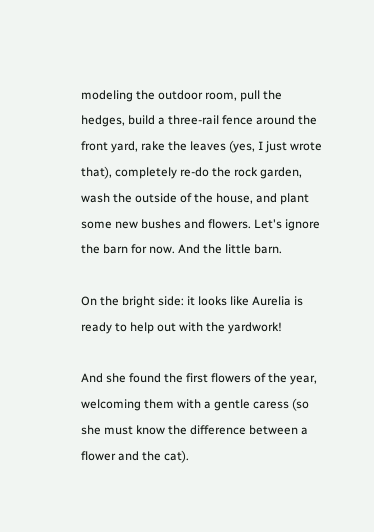modeling the outdoor room, pull the hedges, build a three-rail fence around the front yard, rake the leaves (yes, I just wrote that), completely re-do the rock garden, wash the outside of the house, and plant some new bushes and flowers. Let's ignore the barn for now. And the little barn.

On the bright side: it looks like Aurelia is ready to help out with the yardwork!

And she found the first flowers of the year, welcoming them with a gentle caress (so she must know the difference between a flower and the cat).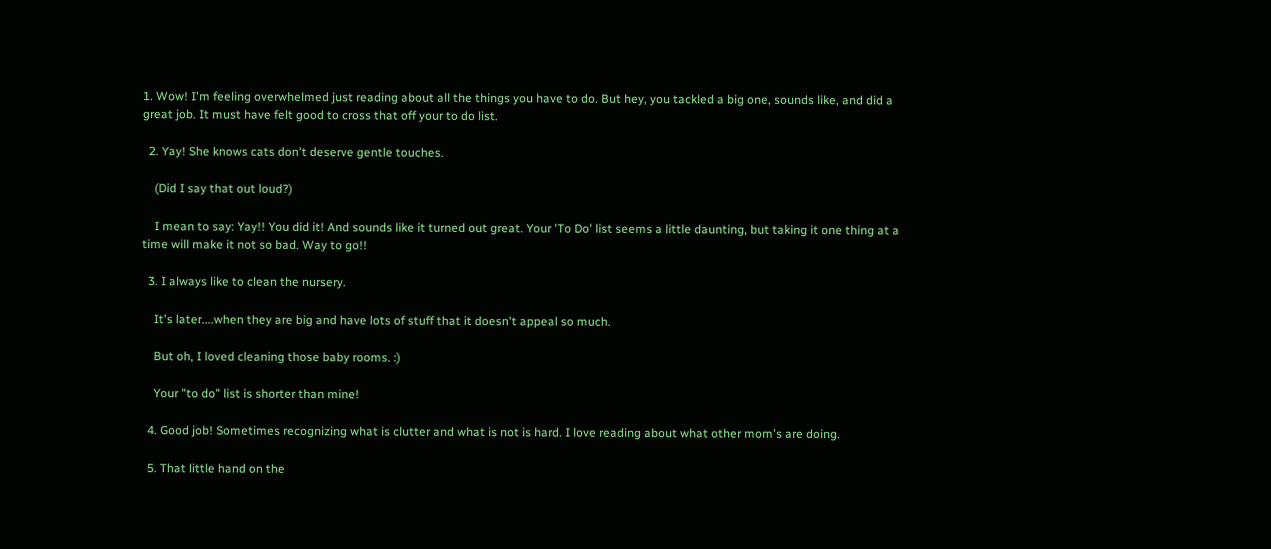1. Wow! I'm feeling overwhelmed just reading about all the things you have to do. But hey, you tackled a big one, sounds like, and did a great job. It must have felt good to cross that off your to do list.

  2. Yay! She knows cats don't deserve gentle touches.

    (Did I say that out loud?)

    I mean to say: Yay!! You did it! And sounds like it turned out great. Your 'To Do' list seems a little daunting, but taking it one thing at a time will make it not so bad. Way to go!!

  3. I always like to clean the nursery.

    It's later....when they are big and have lots of stuff that it doesn't appeal so much.

    But oh, I loved cleaning those baby rooms. :)

    Your "to do" list is shorter than mine!

  4. Good job! Sometimes recognizing what is clutter and what is not is hard. I love reading about what other mom's are doing.

  5. That little hand on the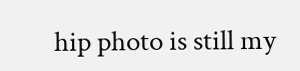hip photo is still my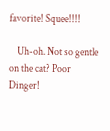favorite! Squee!!!!

    Uh-oh. Not so gentle on the cat? Poor Dinger!